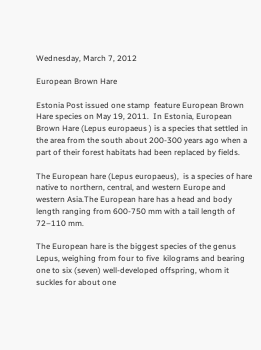Wednesday, March 7, 2012

European Brown Hare

Estonia Post issued one stamp  feature European Brown Hare species on May 19, 2011.  In Estonia, European Brown Hare (Lepus europaeus ) is a species that settled in the area from the south about 200-300 years ago when a part of their forest habitats had been replaced by fields.

The European hare (Lepus europaeus),  is a species of hare native to northern, central, and western Europe and western Asia.The European hare has a head and body length ranging from 600-750 mm with a tail length of 72–110 mm.

The European hare is the biggest species of the genus Lepus, weighing from four to five  kilograms and bearing one to six (seven) well-developed offspring, whom it suckles for about one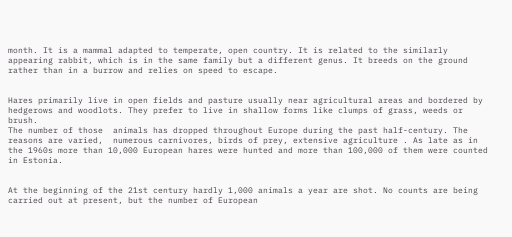month. It is a mammal adapted to temperate, open country. It is related to the similarly appearing rabbit, which is in the same family but a different genus. It breeds on the ground rather than in a burrow and relies on speed to escape.


Hares primarily live in open fields and pasture usually near agricultural areas and bordered by hedgerows and woodlots. They prefer to live in shallow forms like clumps of grass, weeds or brush.
The number of those  animals has dropped throughout Europe during the past half-century. The reasons are varied,  numerous carnivores, birds of prey, extensive agriculture . As late as in the 1960s more than 10,000 European hares were hunted and more than 100,000 of them were counted in Estonia.


At the beginning of the 21st century hardly 1,000 animals a year are shot. No counts are being carried out at present, but the number of European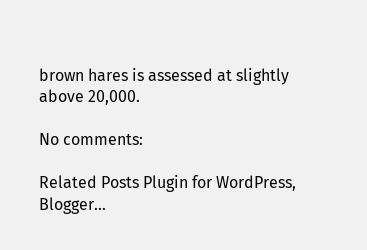brown hares is assessed at slightly above 20,000.

No comments:

Related Posts Plugin for WordPress, Blogger...